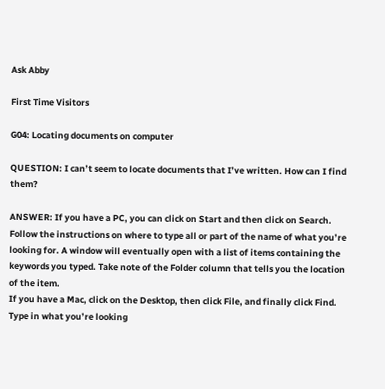Ask Abby

First Time Visitors

G04: Locating documents on computer

QUESTION: I can’t seem to locate documents that I’ve written. How can I find them?

ANSWER: If you have a PC, you can click on Start and then click on Search. Follow the instructions on where to type all or part of the name of what you’re looking for. A window will eventually open with a list of items containing the keywords you typed. Take note of the Folder column that tells you the location of the item.
If you have a Mac, click on the Desktop, then click File, and finally click Find. Type in what you’re looking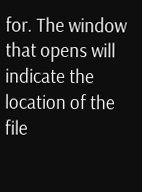for. The window that opens will indicate the location of the file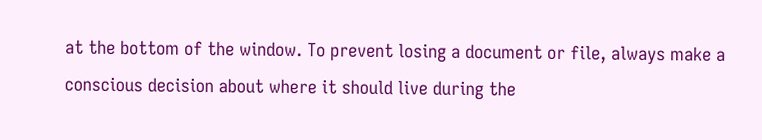at the bottom of the window. To prevent losing a document or file, always make a conscious decision about where it should live during the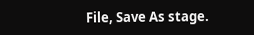File, Save As stage.